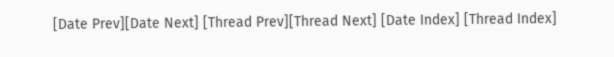[Date Prev][Date Next] [Thread Prev][Thread Next] [Date Index] [Thread Index]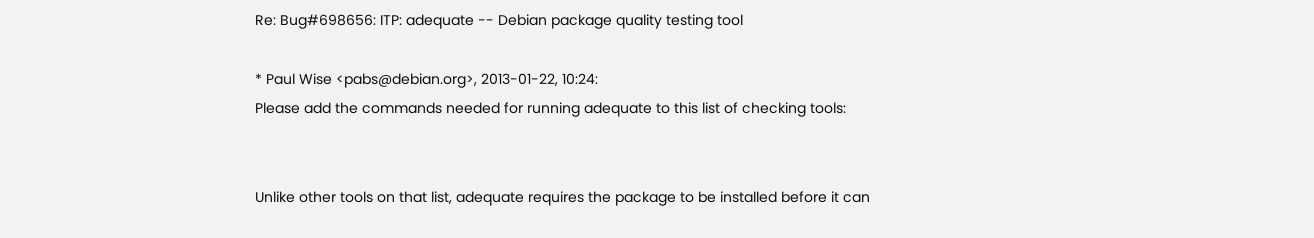Re: Bug#698656: ITP: adequate -- Debian package quality testing tool

* Paul Wise <pabs@debian.org>, 2013-01-22, 10:24:
Please add the commands needed for running adequate to this list of checking tools:


Unlike other tools on that list, adequate requires the package to be installed before it can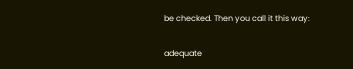be checked. Then you call it this way:

adequate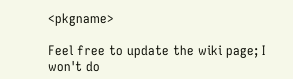<pkgname>

Feel free to update the wiki page; I won't do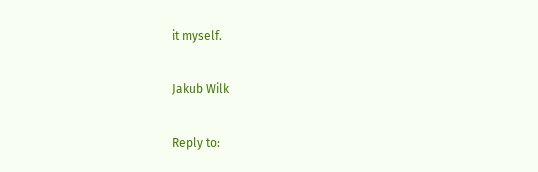it myself.

Jakub Wilk

Reply to: